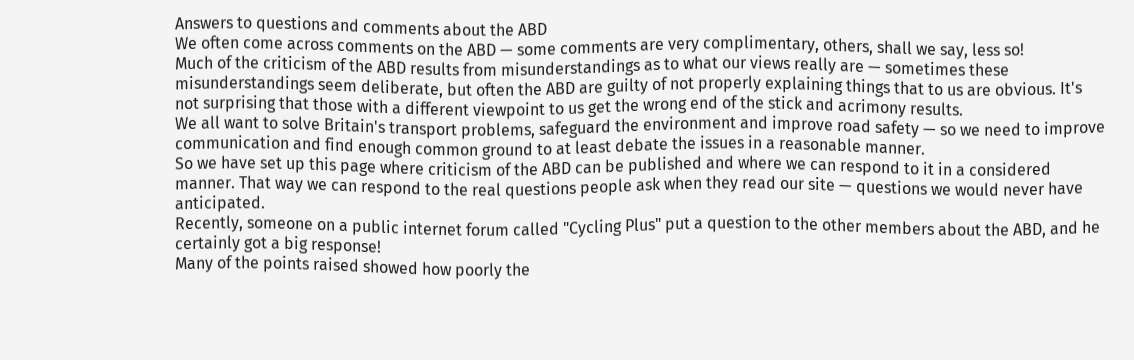Answers to questions and comments about the ABD
We often come across comments on the ABD — some comments are very complimentary, others, shall we say, less so!
Much of the criticism of the ABD results from misunderstandings as to what our views really are — sometimes these misunderstandings seem deliberate, but often the ABD are guilty of not properly explaining things that to us are obvious. It's not surprising that those with a different viewpoint to us get the wrong end of the stick and acrimony results.
We all want to solve Britain's transport problems, safeguard the environment and improve road safety — so we need to improve communication and find enough common ground to at least debate the issues in a reasonable manner.
So we have set up this page where criticism of the ABD can be published and where we can respond to it in a considered manner. That way we can respond to the real questions people ask when they read our site — questions we would never have anticipated.
Recently, someone on a public internet forum called "Cycling Plus" put a question to the other members about the ABD, and he certainly got a big response!
Many of the points raised showed how poorly the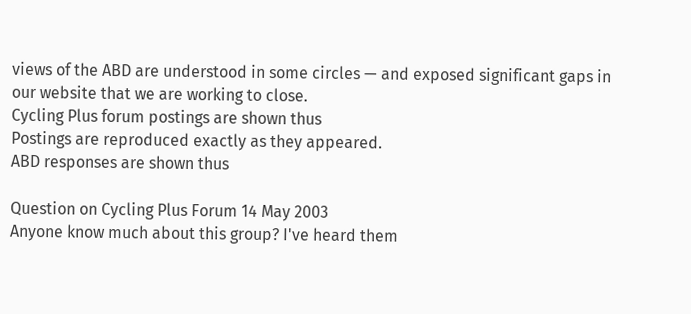views of the ABD are understood in some circles — and exposed significant gaps in our website that we are working to close.
Cycling Plus forum postings are shown thus
Postings are reproduced exactly as they appeared.
ABD responses are shown thus

Question on Cycling Plus Forum 14 May 2003
Anyone know much about this group? I've heard them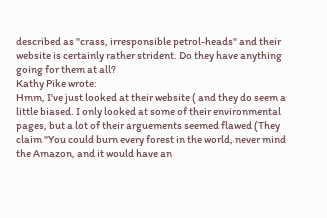described as "crass, irresponsible petrol-heads" and their website is certainly rather strident. Do they have anything going for them at all?
Kathy Pike wrote:
Hmm, I've just looked at their website ( and they do seem a little biased. I only looked at some of their environmental pages, but a lot of their arguements seemed flawed (They claim "You could burn every forest in the world, never mind the Amazon, and it would have an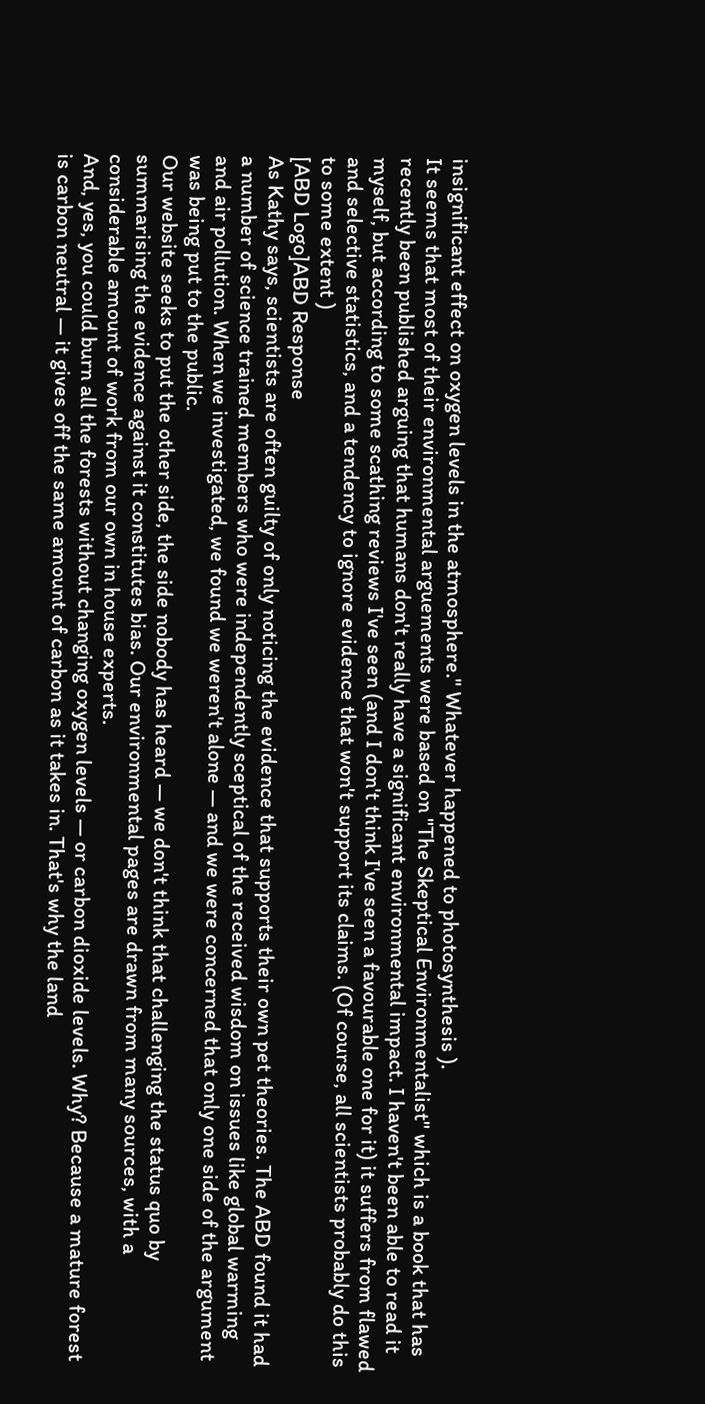insignificant effect on oxygen levels in the atmosphere." Whatever happened to photosynthesis ).
It seems that most of their environmental arguements were based on "The Skeptical Environmentalist" which is a book that has recently been published arguing that humans don't really have a significant environmental impact. I haven't been able to read it myself, but according to some scathing reviews I've seen (and I don't think I've seen a favourable one for it) it suffers from flawed and selective statistics, and a tendency to ignore evidence that won't support its claims. (Of course, all scientists probably do this to some extent )
[ABD Logo]ABD Response
As Kathy says, scientists are often guilty of only noticing the evidence that supports their own pet theories. The ABD found it had a number of science trained members who were independently sceptical of the received wisdom on issues like global warming and air pollution. When we investigated, we found we weren't alone — and we were concerned that only one side of the argument was being put to the public.
Our website seeks to put the other side, the side nobody has heard — we don't think that challenging the status quo by summarising the evidence against it constitutes bias. Our environmental pages are drawn from many sources, with a considerable amount of work from our own in house experts.
And, yes, you could burn all the forests without changing oxygen levels — or carbon dioxide levels. Why? Because a mature forest is carbon neutral — it gives off the same amount of carbon as it takes in. That's why the land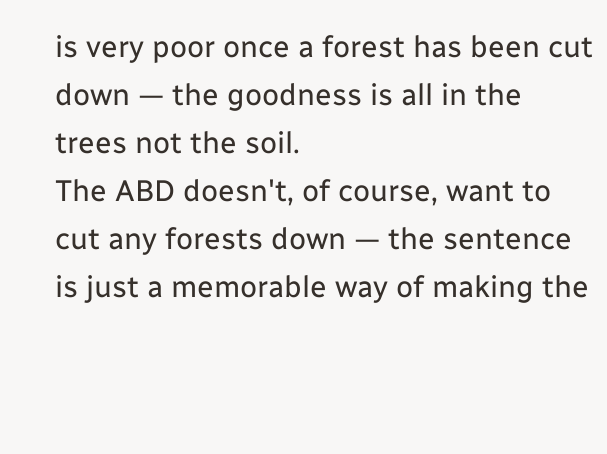is very poor once a forest has been cut down — the goodness is all in the trees not the soil.
The ABD doesn't, of course, want to cut any forests down — the sentence is just a memorable way of making the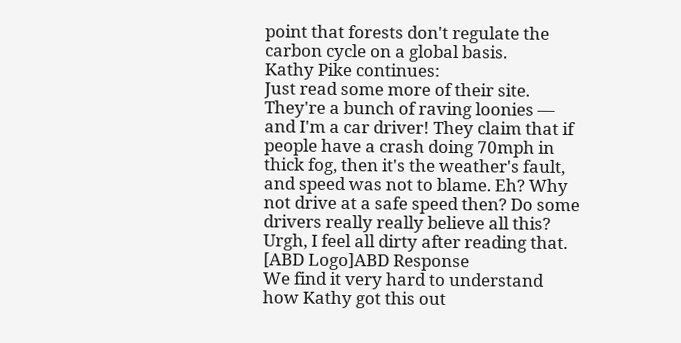point that forests don't regulate the carbon cycle on a global basis.
Kathy Pike continues:
Just read some more of their site. They're a bunch of raving loonies — and I'm a car driver! They claim that if people have a crash doing 70mph in thick fog, then it's the weather's fault, and speed was not to blame. Eh? Why not drive at a safe speed then? Do some drivers really really believe all this?
Urgh, I feel all dirty after reading that.
[ABD Logo]ABD Response
We find it very hard to understand how Kathy got this out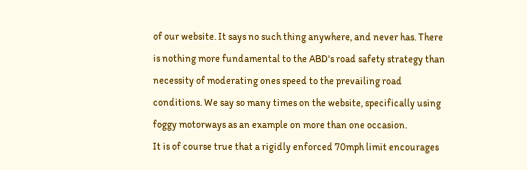of our website. It says no such thing anywhere, and never has. There is nothing more fundamental to the ABD's road safety strategy than necessity of moderating ones speed to the prevailing road conditions. We say so many times on the website, specifically using foggy motorways as an example on more than one occasion.
It is of course true that a rigidly enforced 70mph limit encourages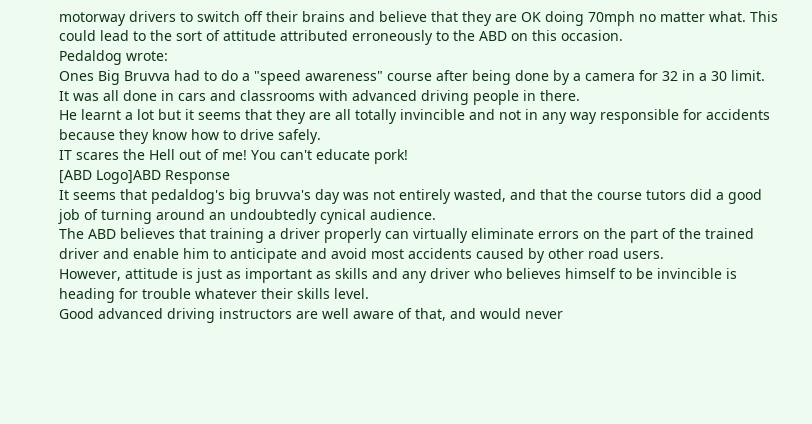motorway drivers to switch off their brains and believe that they are OK doing 70mph no matter what. This could lead to the sort of attitude attributed erroneously to the ABD on this occasion.
Pedaldog wrote:
Ones Big Bruvva had to do a "speed awareness" course after being done by a camera for 32 in a 30 limit.
It was all done in cars and classrooms with advanced driving people in there.
He learnt a lot but it seems that they are all totally invincible and not in any way responsible for accidents because they know how to drive safely.
IT scares the Hell out of me! You can't educate pork!
[ABD Logo]ABD Response
It seems that pedaldog's big bruvva's day was not entirely wasted, and that the course tutors did a good job of turning around an undoubtedly cynical audience.
The ABD believes that training a driver properly can virtually eliminate errors on the part of the trained driver and enable him to anticipate and avoid most accidents caused by other road users.
However, attitude is just as important as skills and any driver who believes himself to be invincible is heading for trouble whatever their skills level.
Good advanced driving instructors are well aware of that, and would never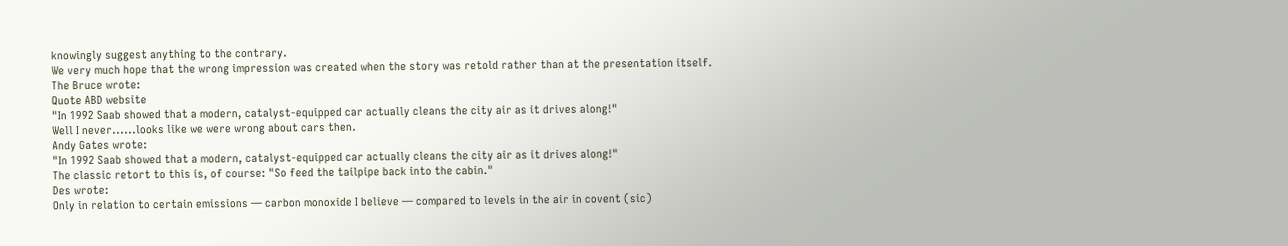knowingly suggest anything to the contrary.
We very much hope that the wrong impression was created when the story was retold rather than at the presentation itself.
The Bruce wrote:
Quote ABD website
"In 1992 Saab showed that a modern, catalyst-equipped car actually cleans the city air as it drives along!"
Well I never......looks like we were wrong about cars then.
Andy Gates wrote:
"In 1992 Saab showed that a modern, catalyst-equipped car actually cleans the city air as it drives along!"
The classic retort to this is, of course: "So feed the tailpipe back into the cabin."
Des wrote:
Only in relation to certain emissions — carbon monoxide I believe — compared to levels in the air in covent (sic)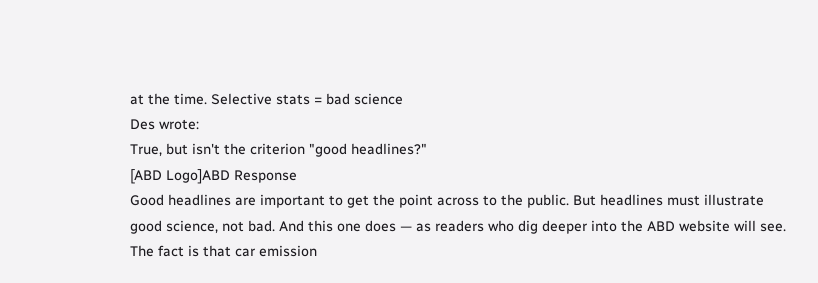at the time. Selective stats = bad science
Des wrote:
True, but isn't the criterion "good headlines?"
[ABD Logo]ABD Response
Good headlines are important to get the point across to the public. But headlines must illustrate good science, not bad. And this one does — as readers who dig deeper into the ABD website will see.
The fact is that car emission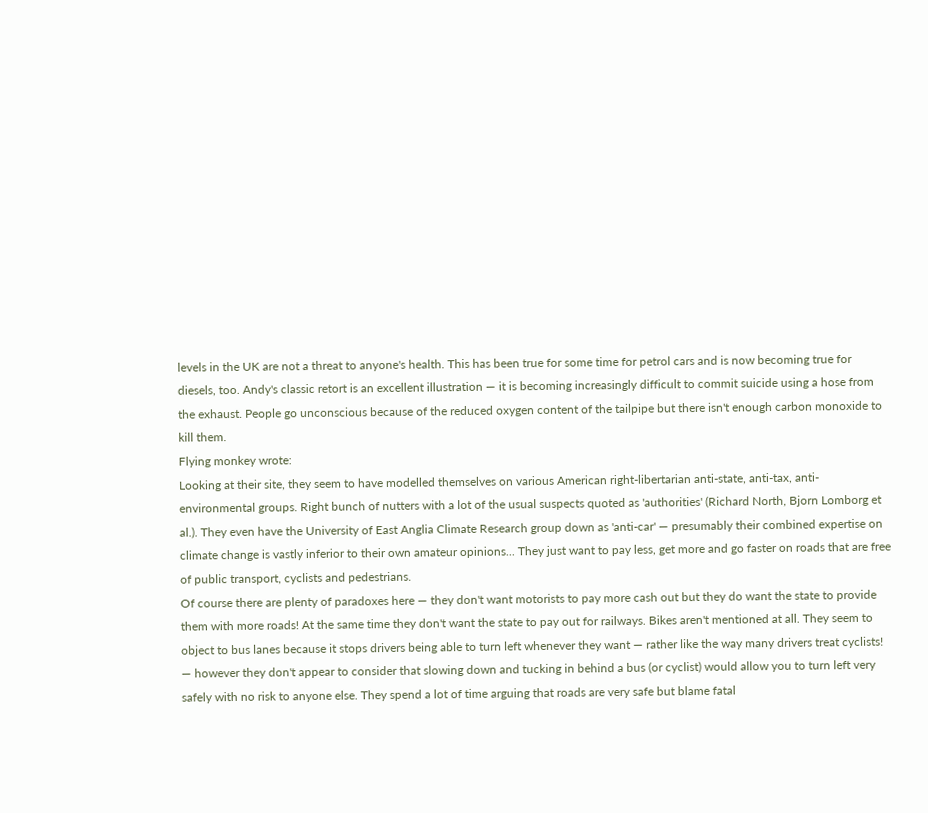levels in the UK are not a threat to anyone's health. This has been true for some time for petrol cars and is now becoming true for diesels, too. Andy's classic retort is an excellent illustration — it is becoming increasingly difficult to commit suicide using a hose from the exhaust. People go unconscious because of the reduced oxygen content of the tailpipe but there isn't enough carbon monoxide to kill them.
Flying monkey wrote:
Looking at their site, they seem to have modelled themselves on various American right-libertarian anti-state, anti-tax, anti-environmental groups. Right bunch of nutters with a lot of the usual suspects quoted as 'authorities' (Richard North, Bjorn Lomborg et al.). They even have the University of East Anglia Climate Research group down as 'anti-car' — presumably their combined expertise on climate change is vastly inferior to their own amateur opinions... They just want to pay less, get more and go faster on roads that are free of public transport, cyclists and pedestrians.
Of course there are plenty of paradoxes here — they don't want motorists to pay more cash out but they do want the state to provide them with more roads! At the same time they don't want the state to pay out for railways. Bikes aren't mentioned at all. They seem to object to bus lanes because it stops drivers being able to turn left whenever they want — rather like the way many drivers treat cyclists! — however they don't appear to consider that slowing down and tucking in behind a bus (or cyclist) would allow you to turn left very safely with no risk to anyone else. They spend a lot of time arguing that roads are very safe but blame fatal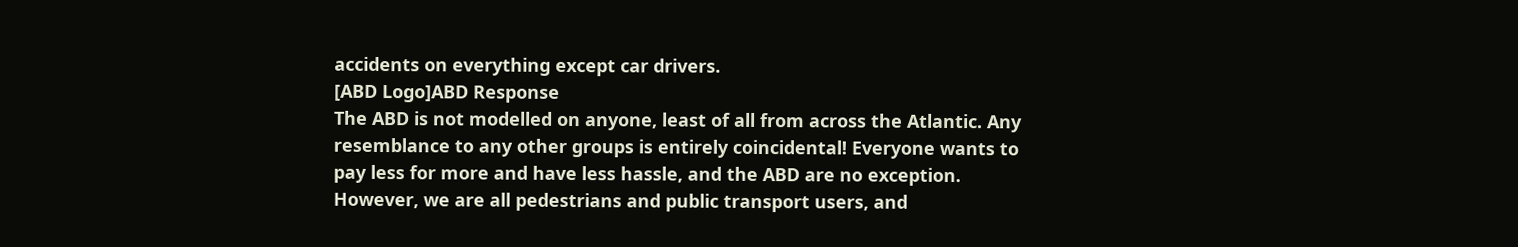accidents on everything except car drivers.
[ABD Logo]ABD Response
The ABD is not modelled on anyone, least of all from across the Atlantic. Any resemblance to any other groups is entirely coincidental! Everyone wants to pay less for more and have less hassle, and the ABD are no exception. However, we are all pedestrians and public transport users, and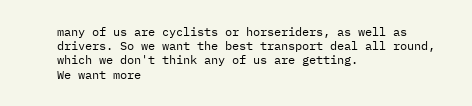many of us are cyclists or horseriders, as well as drivers. So we want the best transport deal all round, which we don't think any of us are getting.
We want more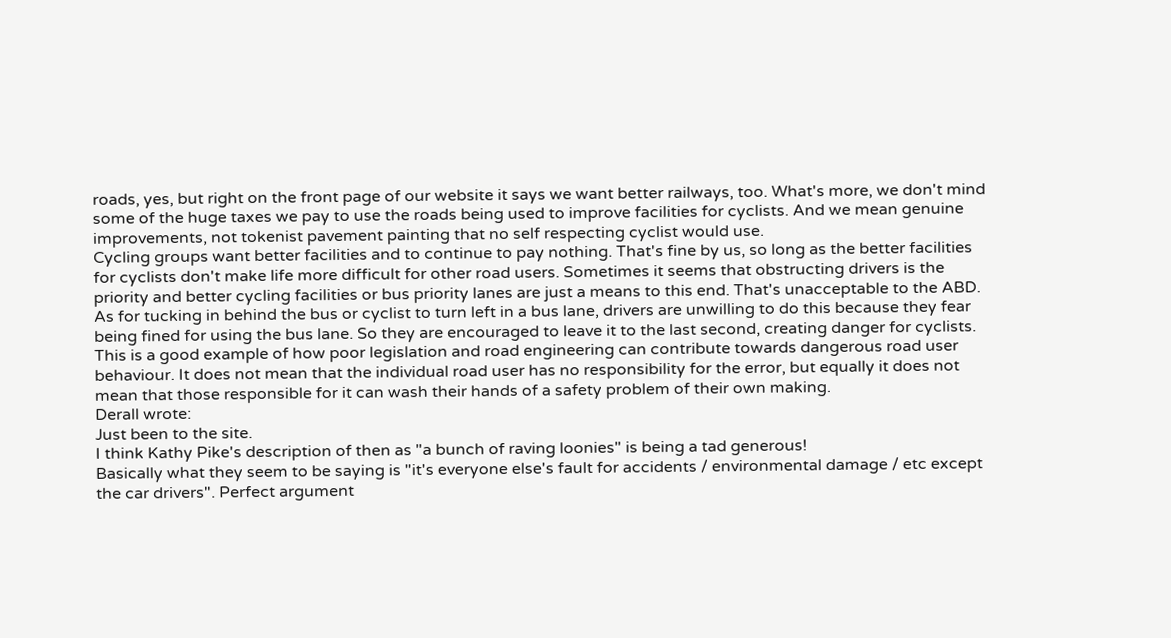roads, yes, but right on the front page of our website it says we want better railways, too. What's more, we don't mind some of the huge taxes we pay to use the roads being used to improve facilities for cyclists. And we mean genuine improvements, not tokenist pavement painting that no self respecting cyclist would use.
Cycling groups want better facilities and to continue to pay nothing. That's fine by us, so long as the better facilities for cyclists don't make life more difficult for other road users. Sometimes it seems that obstructing drivers is the priority and better cycling facilities or bus priority lanes are just a means to this end. That's unacceptable to the ABD.
As for tucking in behind the bus or cyclist to turn left in a bus lane, drivers are unwilling to do this because they fear being fined for using the bus lane. So they are encouraged to leave it to the last second, creating danger for cyclists. This is a good example of how poor legislation and road engineering can contribute towards dangerous road user behaviour. It does not mean that the individual road user has no responsibility for the error, but equally it does not mean that those responsible for it can wash their hands of a safety problem of their own making.
Derall wrote:
Just been to the site.
I think Kathy Pike's description of then as "a bunch of raving loonies" is being a tad generous!
Basically what they seem to be saying is "it's everyone else's fault for accidents / environmental damage / etc except the car drivers". Perfect argument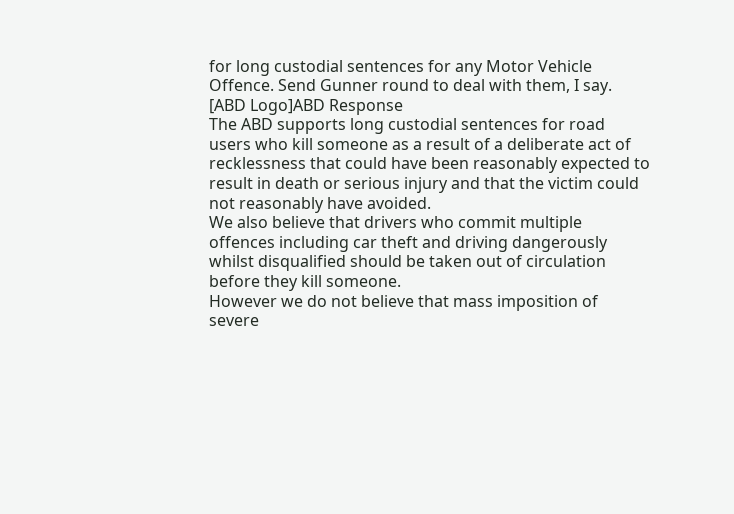for long custodial sentences for any Motor Vehicle Offence. Send Gunner round to deal with them, I say.
[ABD Logo]ABD Response
The ABD supports long custodial sentences for road users who kill someone as a result of a deliberate act of recklessness that could have been reasonably expected to result in death or serious injury and that the victim could not reasonably have avoided.
We also believe that drivers who commit multiple offences including car theft and driving dangerously whilst disqualified should be taken out of circulation before they kill someone.
However we do not believe that mass imposition of severe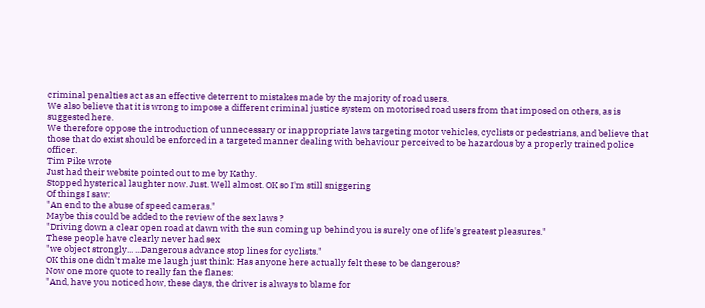criminal penalties act as an effective deterrent to mistakes made by the majority of road users.
We also believe that it is wrong to impose a different criminal justice system on motorised road users from that imposed on others, as is suggested here.
We therefore oppose the introduction of unnecessary or inappropriate laws targeting motor vehicles, cyclists or pedestrians, and believe that those that do exist should be enforced in a targeted manner dealing with behaviour perceived to be hazardous by a properly trained police officer.
Tim Pike wrote
Just had their website pointed out to me by Kathy.
Stopped hysterical laughter now. Just. Well almost. OK so I'm still sniggering
Of things I saw:
"An end to the abuse of speed cameras."
Maybe this could be added to the review of the sex laws ?
"Driving down a clear open road at dawn with the sun coming up behind you is surely one of life's greatest pleasures."
These people have clearly never had sex
"we object strongly... ...Dangerous advance stop lines for cyclists."
OK this one didn't make me laugh just think: Has anyone here actually felt these to be dangerous?
Now one more quote to really fan the flanes:
"And, have you noticed how, these days, the driver is always to blame for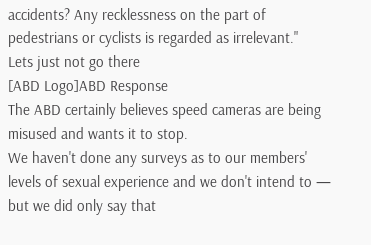accidents? Any recklessness on the part of pedestrians or cyclists is regarded as irrelevant."
Lets just not go there
[ABD Logo]ABD Response
The ABD certainly believes speed cameras are being misused and wants it to stop.
We haven't done any surveys as to our members' levels of sexual experience and we don't intend to — but we did only say that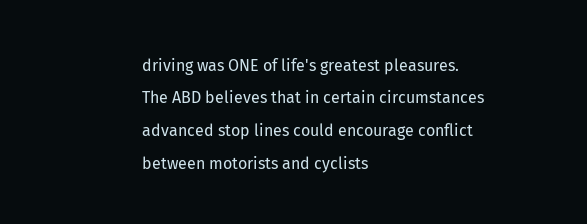driving was ONE of life's greatest pleasures.
The ABD believes that in certain circumstances advanced stop lines could encourage conflict between motorists and cyclists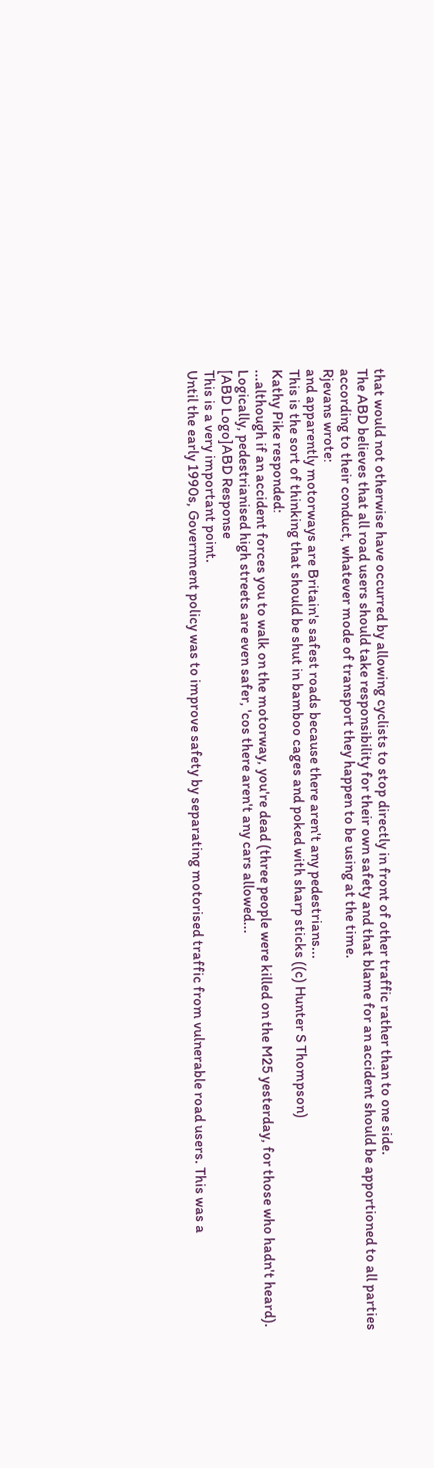that would not otherwise have occurred by allowing cyclists to stop directly in front of other traffic rather than to one side.
The ABD believes that all road users should take responsibility for their own safety and that blame for an accident should be apportioned to all parties according to their conduct, whatever mode of transport they happen to be using at the time.
Rjevans wrote:
and apparently motorways are Britain's safest roads because there aren't any pedestrians...
This is the sort of thinking that should be shut in bamboo cages and poked with sharp sticks ((c) Hunter S Thompson)
Kathy Pike responded:
...although if an accident forces you to walk on the motorway, you're dead (three people were killed on the M25 yesterday, for those who hadn't heard).
Logically, pedestrianised high streets are even safer, 'cos there aren't any cars allowed...
[ABD Logo]ABD Response
This is a very important point.
Until the early 1990s, Government policy was to improve safety by separating motorised traffic from vulnerable road users. This was a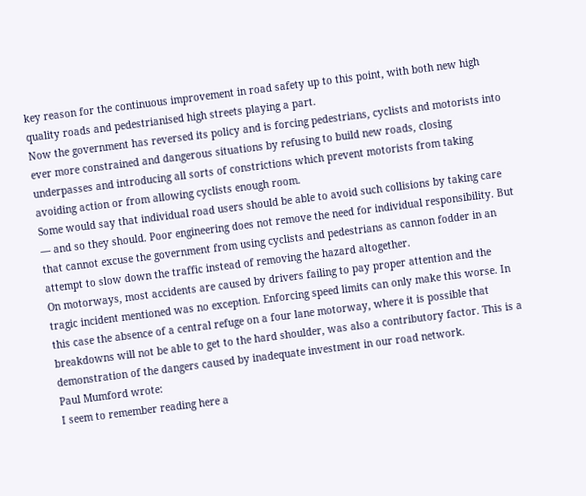key reason for the continuous improvement in road safety up to this point, with both new high quality roads and pedestrianised high streets playing a part.
Now the government has reversed its policy and is forcing pedestrians, cyclists and motorists into ever more constrained and dangerous situations by refusing to build new roads, closing underpasses and introducing all sorts of constrictions which prevent motorists from taking avoiding action or from allowing cyclists enough room.
Some would say that individual road users should be able to avoid such collisions by taking care — and so they should. Poor engineering does not remove the need for individual responsibility. But that cannot excuse the government from using cyclists and pedestrians as cannon fodder in an attempt to slow down the traffic instead of removing the hazard altogether.
On motorways, most accidents are caused by drivers failing to pay proper attention and the tragic incident mentioned was no exception. Enforcing speed limits can only make this worse. In this case the absence of a central refuge on a four lane motorway, where it is possible that breakdowns will not be able to get to the hard shoulder, was also a contributory factor. This is a demonstration of the dangers caused by inadequate investment in our road network.
Paul Mumford wrote:
I seem to remember reading here a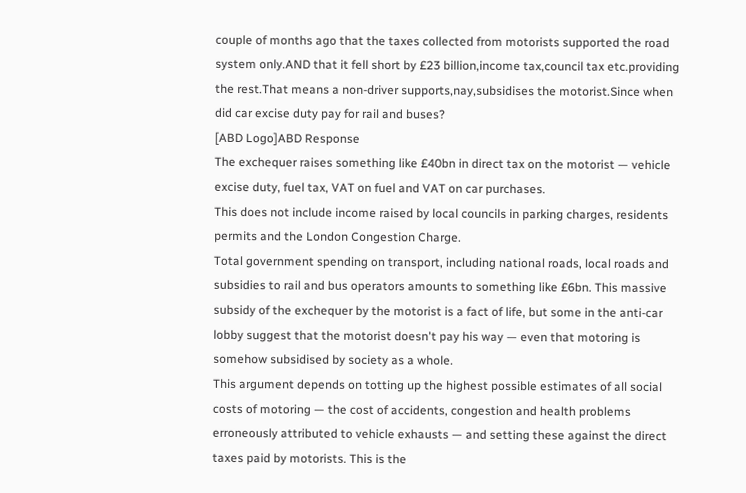couple of months ago that the taxes collected from motorists supported the road system only.AND that it fell short by £23 billion,income tax,council tax etc.providing the rest.That means a non-driver supports,nay,subsidises the motorist.Since when did car excise duty pay for rail and buses?
[ABD Logo]ABD Response
The exchequer raises something like £40bn in direct tax on the motorist — vehicle excise duty, fuel tax, VAT on fuel and VAT on car purchases.
This does not include income raised by local councils in parking charges, residents permits and the London Congestion Charge.
Total government spending on transport, including national roads, local roads and subsidies to rail and bus operators amounts to something like £6bn. This massive subsidy of the exchequer by the motorist is a fact of life, but some in the anti-car lobby suggest that the motorist doesn't pay his way — even that motoring is somehow subsidised by society as a whole.
This argument depends on totting up the highest possible estimates of all social costs of motoring — the cost of accidents, congestion and health problems erroneously attributed to vehicle exhausts — and setting these against the direct taxes paid by motorists. This is the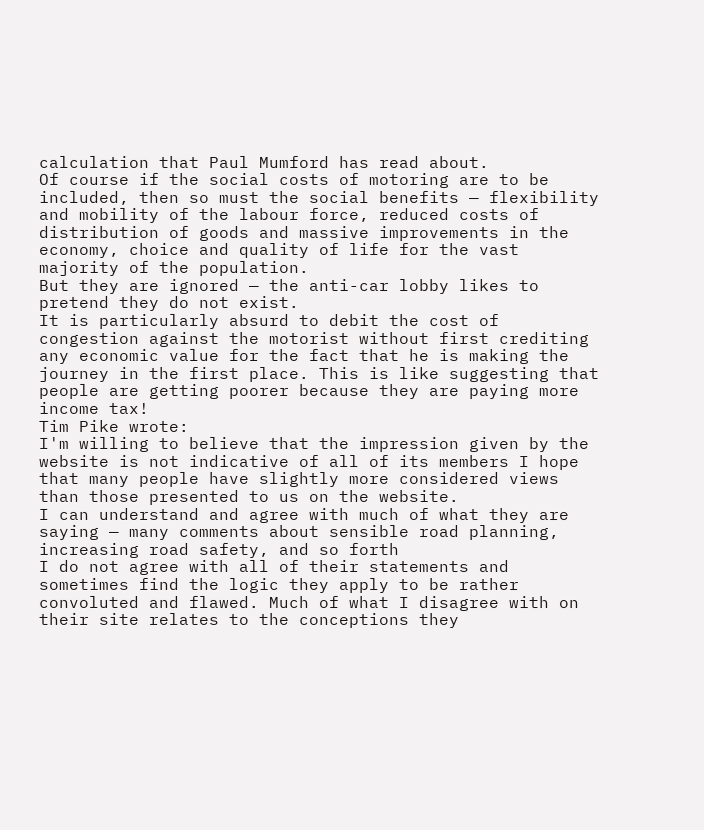calculation that Paul Mumford has read about.
Of course if the social costs of motoring are to be included, then so must the social benefits — flexibility and mobility of the labour force, reduced costs of distribution of goods and massive improvements in the economy, choice and quality of life for the vast majority of the population.
But they are ignored — the anti-car lobby likes to pretend they do not exist.
It is particularly absurd to debit the cost of congestion against the motorist without first crediting any economic value for the fact that he is making the journey in the first place. This is like suggesting that people are getting poorer because they are paying more income tax!
Tim Pike wrote:
I'm willing to believe that the impression given by the website is not indicative of all of its members I hope that many people have slightly more considered views than those presented to us on the website.
I can understand and agree with much of what they are saying — many comments about sensible road planning, increasing road safety, and so forth
I do not agree with all of their statements and sometimes find the logic they apply to be rather convoluted and flawed. Much of what I disagree with on their site relates to the conceptions they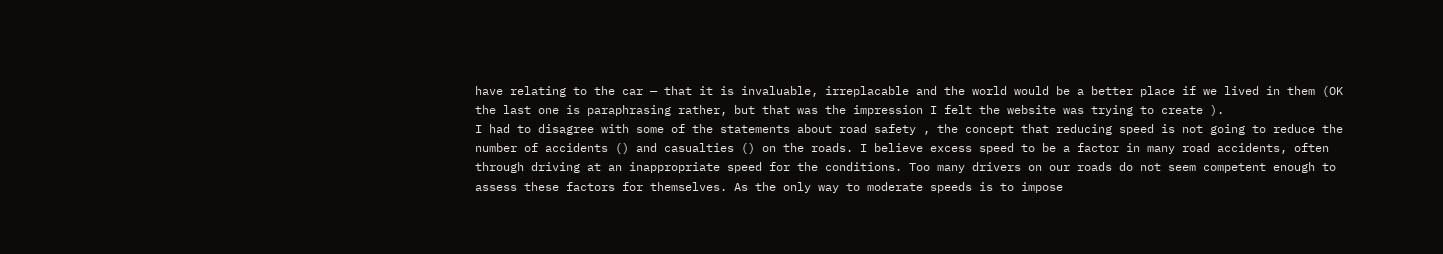have relating to the car — that it is invaluable, irreplacable and the world would be a better place if we lived in them (OK the last one is paraphrasing rather, but that was the impression I felt the website was trying to create ).
I had to disagree with some of the statements about road safety , the concept that reducing speed is not going to reduce the number of accidents () and casualties () on the roads. I believe excess speed to be a factor in many road accidents, often through driving at an inappropriate speed for the conditions. Too many drivers on our roads do not seem competent enough to assess these factors for themselves. As the only way to moderate speeds is to impose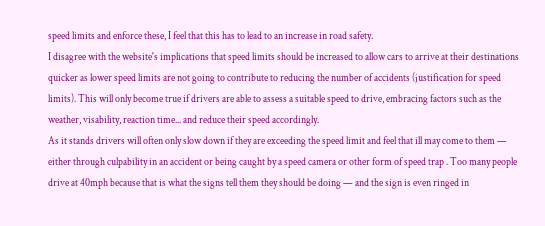speed limits and enforce these, I feel that this has to lead to an increase in road safety.
I disagree with the website's implications that speed limits should be increased to allow cars to arrive at their destinations quicker as lower speed limits are not going to contribute to reducing the number of accidents (justification for speed limits). This will only become true if drivers are able to assess a suitable speed to drive, embracing factors such as the weather, visability, reaction time... and reduce their speed accordingly.
As it stands drivers will often only slow down if they are exceeding the speed limit and feel that ill may come to them — either through culpability in an accident or being caught by a speed camera or other form of speed trap . Too many people drive at 40mph because that is what the signs tell them they should be doing — and the sign is even ringed in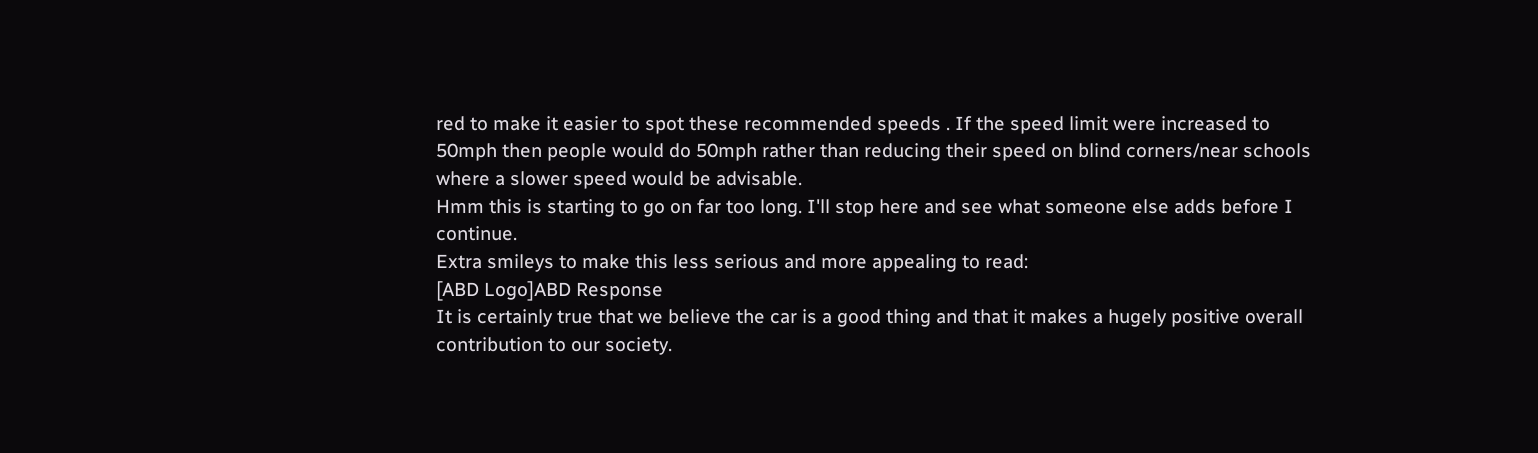red to make it easier to spot these recommended speeds . If the speed limit were increased to 50mph then people would do 50mph rather than reducing their speed on blind corners/near schools where a slower speed would be advisable.
Hmm this is starting to go on far too long. I'll stop here and see what someone else adds before I continue.
Extra smileys to make this less serious and more appealing to read:
[ABD Logo]ABD Response
It is certainly true that we believe the car is a good thing and that it makes a hugely positive overall contribution to our society.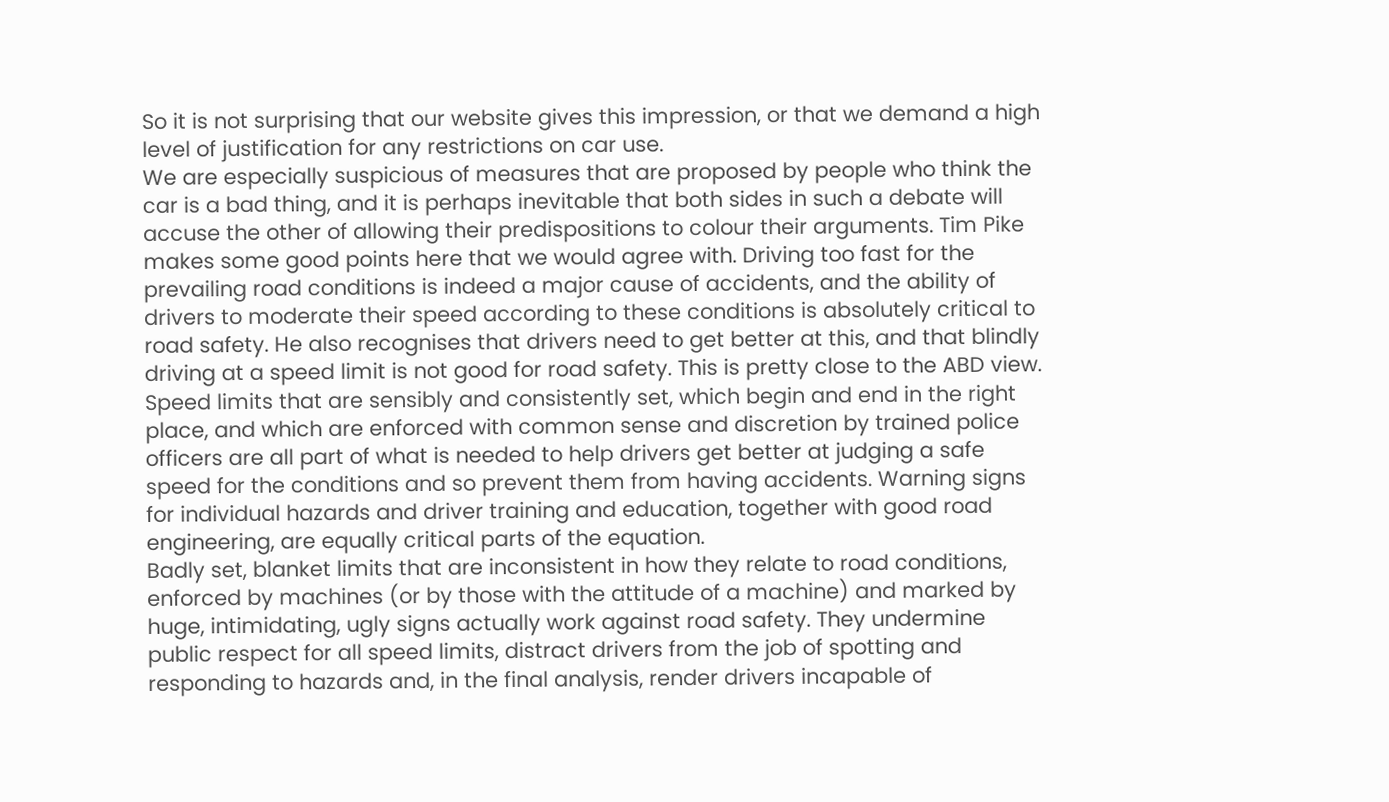So it is not surprising that our website gives this impression, or that we demand a high level of justification for any restrictions on car use.
We are especially suspicious of measures that are proposed by people who think the car is a bad thing, and it is perhaps inevitable that both sides in such a debate will accuse the other of allowing their predispositions to colour their arguments. Tim Pike makes some good points here that we would agree with. Driving too fast for the prevailing road conditions is indeed a major cause of accidents, and the ability of drivers to moderate their speed according to these conditions is absolutely critical to road safety. He also recognises that drivers need to get better at this, and that blindly driving at a speed limit is not good for road safety. This is pretty close to the ABD view.
Speed limits that are sensibly and consistently set, which begin and end in the right place, and which are enforced with common sense and discretion by trained police officers are all part of what is needed to help drivers get better at judging a safe speed for the conditions and so prevent them from having accidents. Warning signs for individual hazards and driver training and education, together with good road engineering, are equally critical parts of the equation.
Badly set, blanket limits that are inconsistent in how they relate to road conditions, enforced by machines (or by those with the attitude of a machine) and marked by huge, intimidating, ugly signs actually work against road safety. They undermine public respect for all speed limits, distract drivers from the job of spotting and responding to hazards and, in the final analysis, render drivers incapable of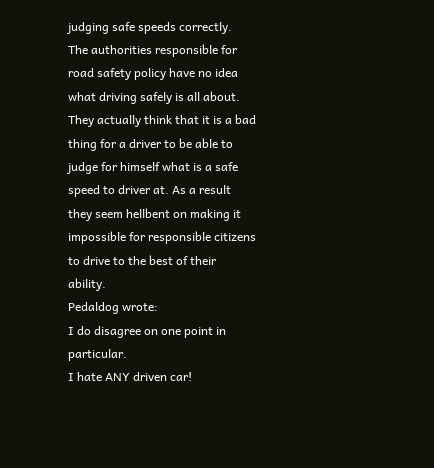judging safe speeds correctly.
The authorities responsible for road safety policy have no idea what driving safely is all about. They actually think that it is a bad thing for a driver to be able to judge for himself what is a safe speed to driver at. As a result they seem hellbent on making it impossible for responsible citizens to drive to the best of their ability.
Pedaldog wrote:
I do disagree on one point in particular.
I hate ANY driven car!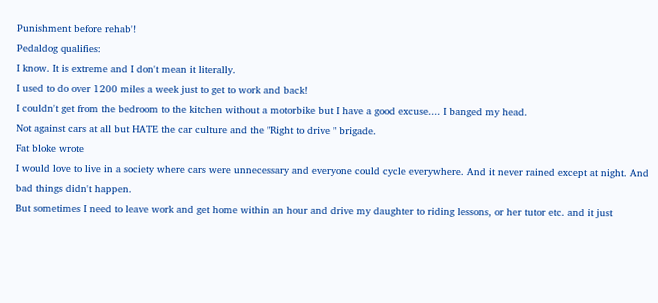Punishment before rehab'!
Pedaldog qualifies:
I know. It is extreme and I don't mean it literally.
I used to do over 1200 miles a week just to get to work and back!
I couldn't get from the bedroom to the kitchen without a motorbike but I have a good excuse.... I banged my head.
Not against cars at all but HATE the car culture and the "Right to drive " brigade.
Fat bloke wrote
I would love to live in a society where cars were unnecessary and everyone could cycle everywhere. And it never rained except at night. And bad things didn't happen.
But sometimes I need to leave work and get home within an hour and drive my daughter to riding lessons, or her tutor etc. and it just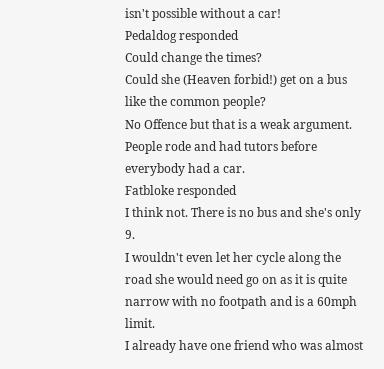isn't possible without a car!
Pedaldog responded
Could change the times?
Could she (Heaven forbid!) get on a bus like the common people?
No Offence but that is a weak argument.
People rode and had tutors before everybody had a car.
Fatbloke responded
I think not. There is no bus and she's only 9.
I wouldn't even let her cycle along the road she would need go on as it is quite narrow with no footpath and is a 60mph limit.
I already have one friend who was almost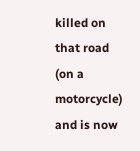killed on that road (on a motorcycle) and is now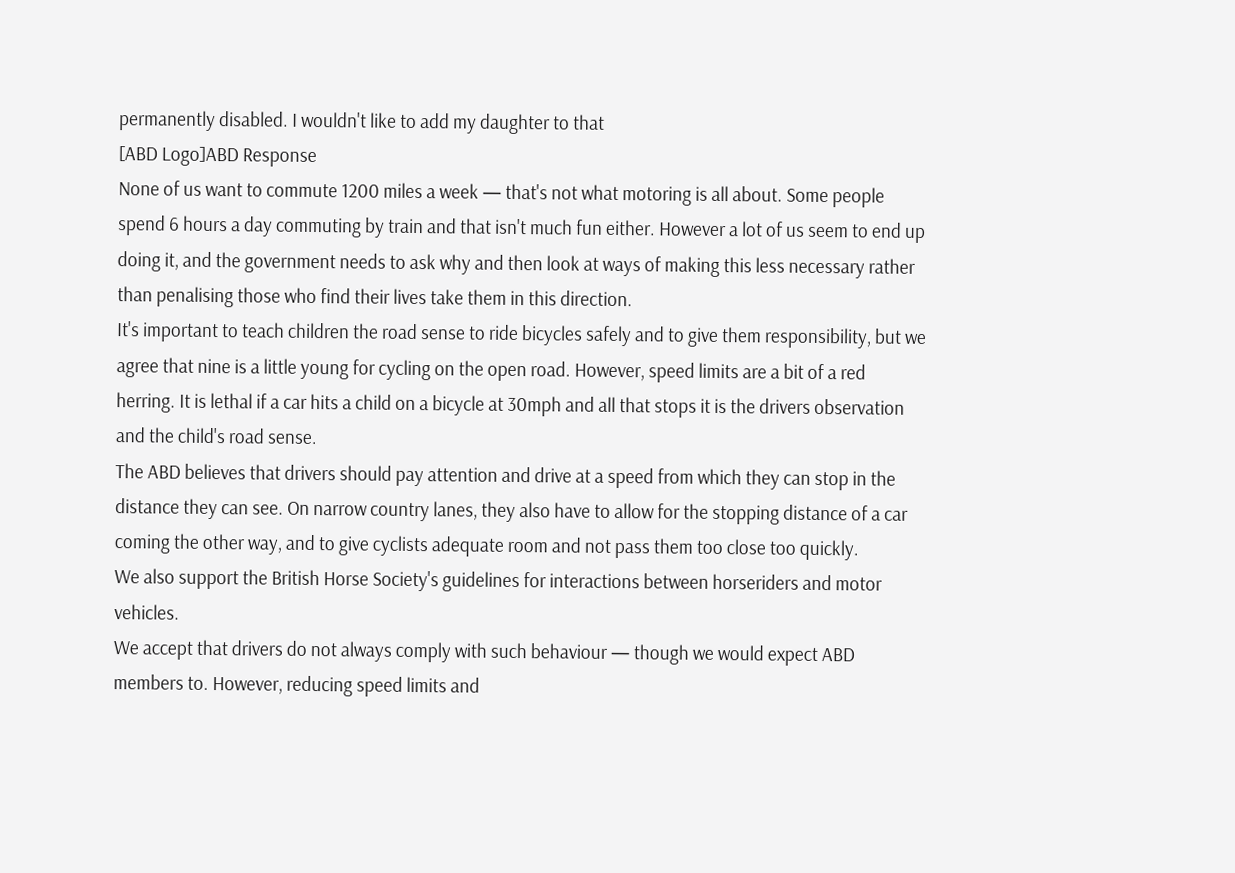permanently disabled. I wouldn't like to add my daughter to that
[ABD Logo]ABD Response
None of us want to commute 1200 miles a week — that's not what motoring is all about. Some people spend 6 hours a day commuting by train and that isn't much fun either. However a lot of us seem to end up doing it, and the government needs to ask why and then look at ways of making this less necessary rather than penalising those who find their lives take them in this direction.
It's important to teach children the road sense to ride bicycles safely and to give them responsibility, but we agree that nine is a little young for cycling on the open road. However, speed limits are a bit of a red herring. It is lethal if a car hits a child on a bicycle at 30mph and all that stops it is the drivers observation and the child's road sense.
The ABD believes that drivers should pay attention and drive at a speed from which they can stop in the distance they can see. On narrow country lanes, they also have to allow for the stopping distance of a car coming the other way, and to give cyclists adequate room and not pass them too close too quickly.
We also support the British Horse Society's guidelines for interactions between horseriders and motor vehicles.
We accept that drivers do not always comply with such behaviour — though we would expect ABD members to. However, reducing speed limits and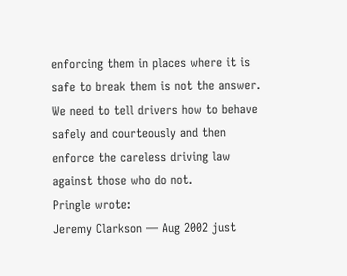enforcing them in places where it is safe to break them is not the answer. We need to tell drivers how to behave safely and courteously and then enforce the careless driving law against those who do not.
Pringle wrote:
Jeremy Clarkson — Aug 2002 just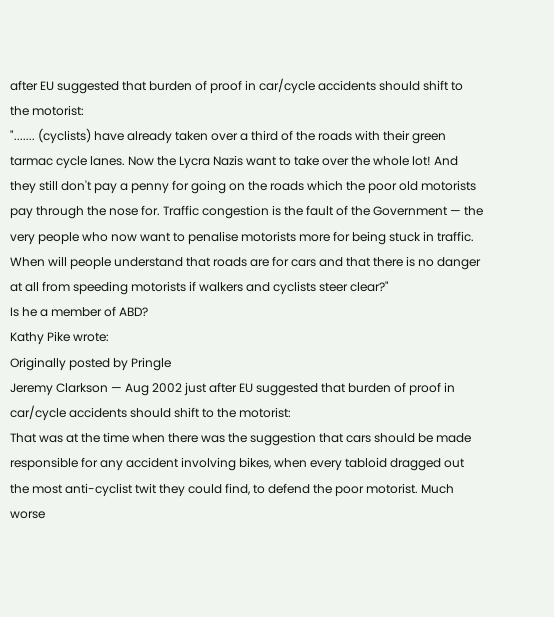after EU suggested that burden of proof in car/cycle accidents should shift to the motorist:
"....... (cyclists) have already taken over a third of the roads with their green tarmac cycle lanes. Now the Lycra Nazis want to take over the whole lot! And they still don't pay a penny for going on the roads which the poor old motorists pay through the nose for. Traffic congestion is the fault of the Government — the very people who now want to penalise motorists more for being stuck in traffic. When will people understand that roads are for cars and that there is no danger at all from speeding motorists if walkers and cyclists steer clear?"
Is he a member of ABD?
Kathy Pike wrote:
Originally posted by Pringle
Jeremy Clarkson — Aug 2002 just after EU suggested that burden of proof in car/cycle accidents should shift to the motorist:
That was at the time when there was the suggestion that cars should be made responsible for any accident involving bikes, when every tabloid dragged out the most anti-cyclist twit they could find, to defend the poor motorist. Much worse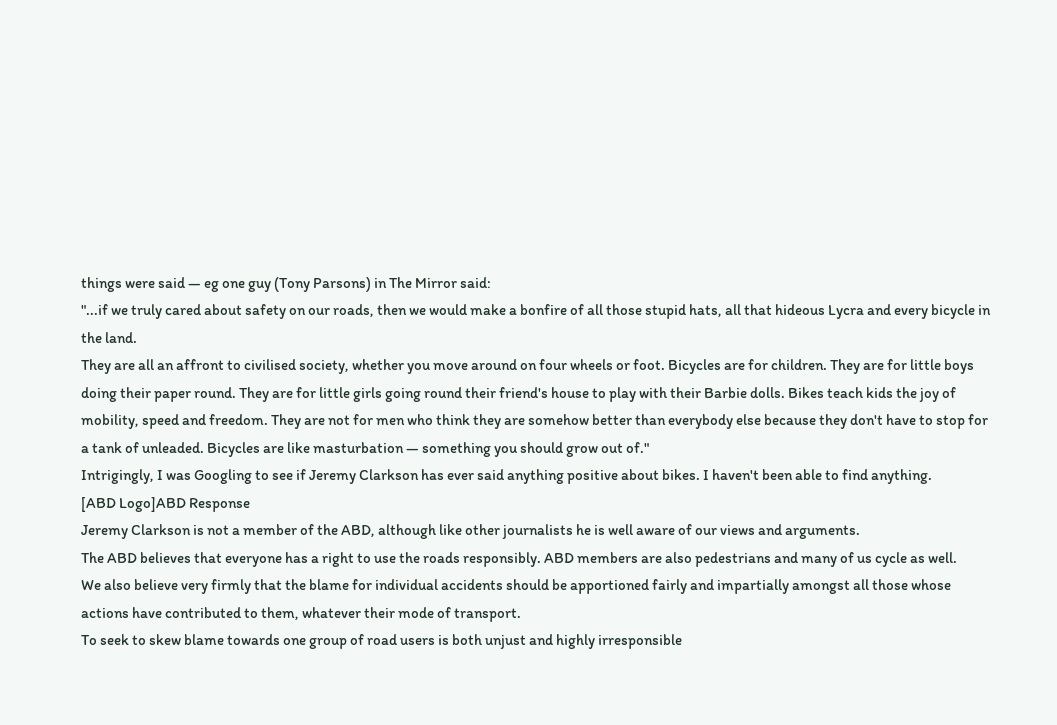things were said — eg one guy (Tony Parsons) in The Mirror said:
"...if we truly cared about safety on our roads, then we would make a bonfire of all those stupid hats, all that hideous Lycra and every bicycle in the land.
They are all an affront to civilised society, whether you move around on four wheels or foot. Bicycles are for children. They are for little boys doing their paper round. They are for little girls going round their friend's house to play with their Barbie dolls. Bikes teach kids the joy of mobility, speed and freedom. They are not for men who think they are somehow better than everybody else because they don't have to stop for a tank of unleaded. Bicycles are like masturbation — something you should grow out of."
Intrigingly, I was Googling to see if Jeremy Clarkson has ever said anything positive about bikes. I haven't been able to find anything.
[ABD Logo]ABD Response
Jeremy Clarkson is not a member of the ABD, although like other journalists he is well aware of our views and arguments.
The ABD believes that everyone has a right to use the roads responsibly. ABD members are also pedestrians and many of us cycle as well.
We also believe very firmly that the blame for individual accidents should be apportioned fairly and impartially amongst all those whose actions have contributed to them, whatever their mode of transport.
To seek to skew blame towards one group of road users is both unjust and highly irresponsible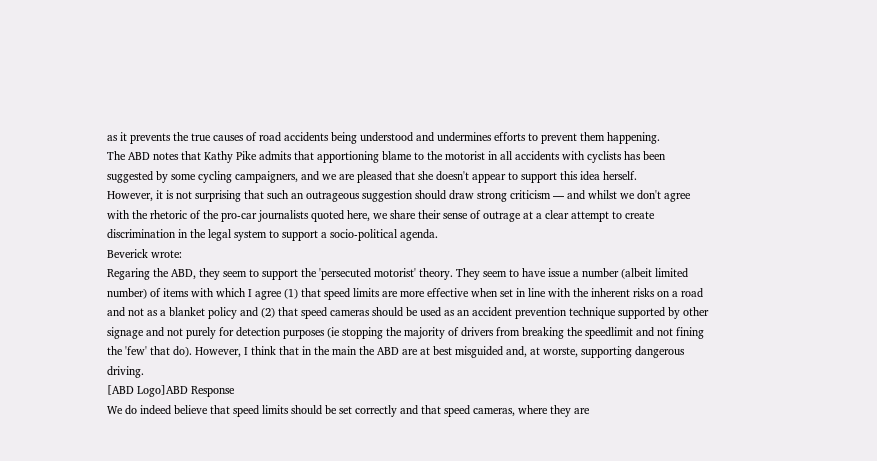as it prevents the true causes of road accidents being understood and undermines efforts to prevent them happening.
The ABD notes that Kathy Pike admits that apportioning blame to the motorist in all accidents with cyclists has been suggested by some cycling campaigners, and we are pleased that she doesn't appear to support this idea herself.
However, it is not surprising that such an outrageous suggestion should draw strong criticism — and whilst we don't agree with the rhetoric of the pro-car journalists quoted here, we share their sense of outrage at a clear attempt to create discrimination in the legal system to support a socio-political agenda.
Beverick wrote:
Regaring the ABD, they seem to support the 'persecuted motorist' theory. They seem to have issue a number (albeit limited number) of items with which I agree (1) that speed limits are more effective when set in line with the inherent risks on a road and not as a blanket policy and (2) that speed cameras should be used as an accident prevention technique supported by other signage and not purely for detection purposes (ie stopping the majority of drivers from breaking the speedlimit and not fining the 'few' that do). However, I think that in the main the ABD are at best misguided and, at worste, supporting dangerous driving.
[ABD Logo]ABD Response
We do indeed believe that speed limits should be set correctly and that speed cameras, where they are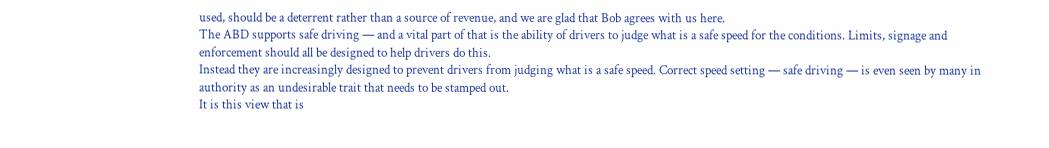used, should be a deterrent rather than a source of revenue, and we are glad that Bob agrees with us here.
The ABD supports safe driving — and a vital part of that is the ability of drivers to judge what is a safe speed for the conditions. Limits, signage and enforcement should all be designed to help drivers do this.
Instead they are increasingly designed to prevent drivers from judging what is a safe speed. Correct speed setting — safe driving — is even seen by many in authority as an undesirable trait that needs to be stamped out.
It is this view that is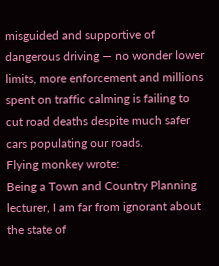misguided and supportive of dangerous driving — no wonder lower limits, more enforcement and millions spent on traffic calming is failing to cut road deaths despite much safer cars populating our roads.
Flying monkey wrote:
Being a Town and Country Planning lecturer, I am far from ignorant about the state of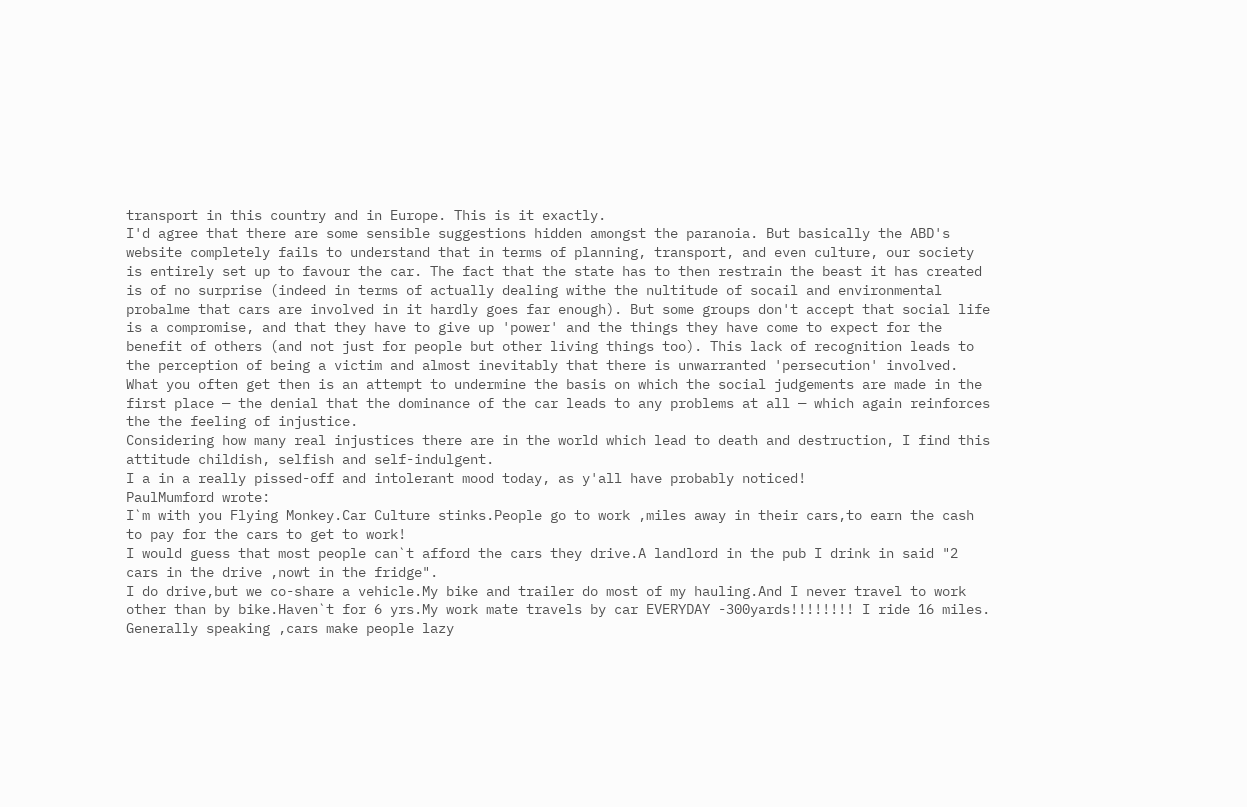transport in this country and in Europe. This is it exactly.
I'd agree that there are some sensible suggestions hidden amongst the paranoia. But basically the ABD's website completely fails to understand that in terms of planning, transport, and even culture, our society is entirely set up to favour the car. The fact that the state has to then restrain the beast it has created is of no surprise (indeed in terms of actually dealing withe the nultitude of socail and environmental probalme that cars are involved in it hardly goes far enough). But some groups don't accept that social life is a compromise, and that they have to give up 'power' and the things they have come to expect for the benefit of others (and not just for people but other living things too). This lack of recognition leads to the perception of being a victim and almost inevitably that there is unwarranted 'persecution' involved. What you often get then is an attempt to undermine the basis on which the social judgements are made in the first place — the denial that the dominance of the car leads to any problems at all — which again reinforces the the feeling of injustice.
Considering how many real injustices there are in the world which lead to death and destruction, I find this attitude childish, selfish and self-indulgent.
I a in a really pissed-off and intolerant mood today, as y'all have probably noticed!
PaulMumford wrote:
I`m with you Flying Monkey.Car Culture stinks.People go to work ,miles away in their cars,to earn the cash to pay for the cars to get to work!
I would guess that most people can`t afford the cars they drive.A landlord in the pub I drink in said "2 cars in the drive ,nowt in the fridge".
I do drive,but we co-share a vehicle.My bike and trailer do most of my hauling.And I never travel to work other than by bike.Haven`t for 6 yrs.My work mate travels by car EVERYDAY -300yards!!!!!!!! I ride 16 miles.
Generally speaking ,cars make people lazy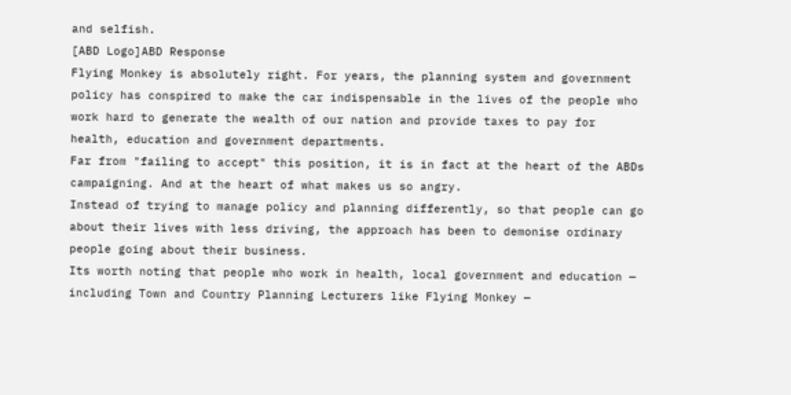and selfish.
[ABD Logo]ABD Response
Flying Monkey is absolutely right. For years, the planning system and government policy has conspired to make the car indispensable in the lives of the people who work hard to generate the wealth of our nation and provide taxes to pay for health, education and government departments.
Far from "failing to accept" this position, it is in fact at the heart of the ABDs campaigning. And at the heart of what makes us so angry.
Instead of trying to manage policy and planning differently, so that people can go about their lives with less driving, the approach has been to demonise ordinary people going about their business.
Its worth noting that people who work in health, local government and education — including Town and Country Planning Lecturers like Flying Monkey —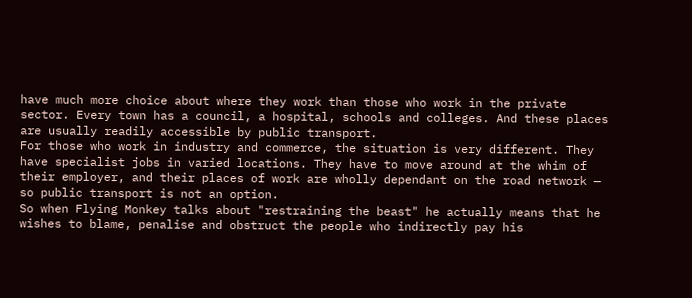have much more choice about where they work than those who work in the private sector. Every town has a council, a hospital, schools and colleges. And these places are usually readily accessible by public transport.
For those who work in industry and commerce, the situation is very different. They have specialist jobs in varied locations. They have to move around at the whim of their employer, and their places of work are wholly dependant on the road network — so public transport is not an option.
So when Flying Monkey talks about "restraining the beast" he actually means that he wishes to blame, penalise and obstruct the people who indirectly pay his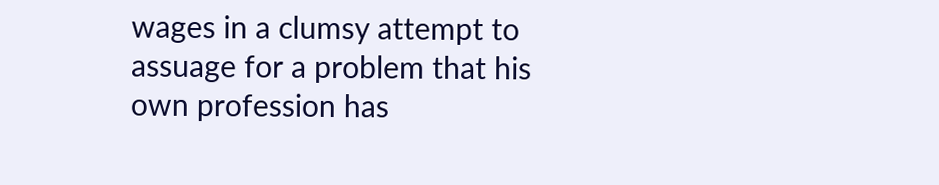wages in a clumsy attempt to assuage for a problem that his own profession has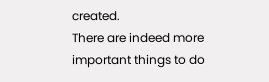created.
There are indeed more important things to do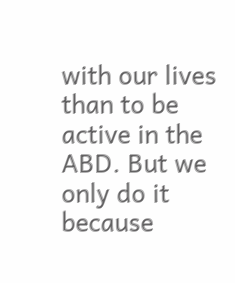with our lives than to be active in the ABD. But we only do it because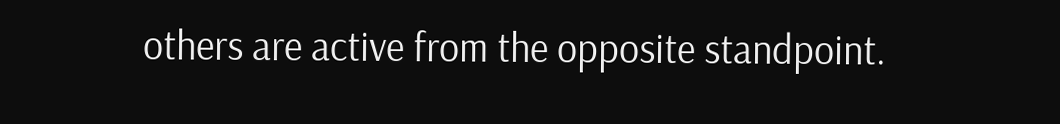others are active from the opposite standpoint.